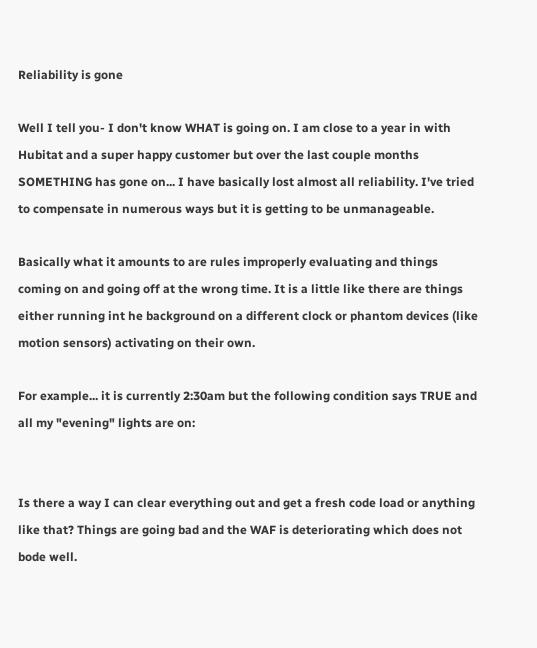Reliability is gone

Well I tell you- I don't know WHAT is going on. I am close to a year in with Hubitat and a super happy customer but over the last couple months SOMETHING has gone on... I have basically lost almost all reliability. I've tried to compensate in numerous ways but it is getting to be unmanageable.

Basically what it amounts to are rules improperly evaluating and things coming on and going off at the wrong time. It is a little like there are things either running int he background on a different clock or phantom devices (like motion sensors) activating on their own.

For example... it is currently 2:30am but the following condition says TRUE and all my "evening" lights are on:


Is there a way I can clear everything out and get a fresh code load or anything like that? Things are going bad and the WAF is deteriorating which does not bode well.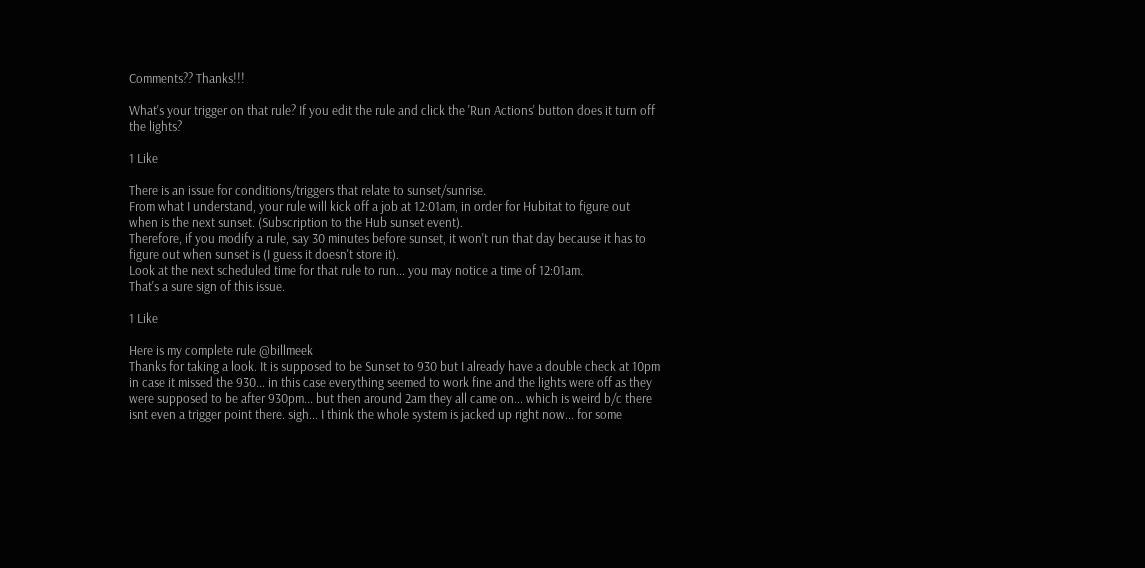Comments?? Thanks!!!

What's your trigger on that rule? If you edit the rule and click the 'Run Actions' button does it turn off the lights?

1 Like

There is an issue for conditions/triggers that relate to sunset/sunrise.
From what I understand, your rule will kick off a job at 12:01am, in order for Hubitat to figure out when is the next sunset. (Subscription to the Hub sunset event).
Therefore, if you modify a rule, say 30 minutes before sunset, it won't run that day because it has to figure out when sunset is (I guess it doesn't store it).
Look at the next scheduled time for that rule to run... you may notice a time of 12:01am.
That's a sure sign of this issue.

1 Like

Here is my complete rule @billmeek
Thanks for taking a look. It is supposed to be Sunset to 930 but I already have a double check at 10pm in case it missed the 930... in this case everything seemed to work fine and the lights were off as they were supposed to be after 930pm... but then around 2am they all came on... which is weird b/c there isnt even a trigger point there. sigh... I think the whole system is jacked up right now... for some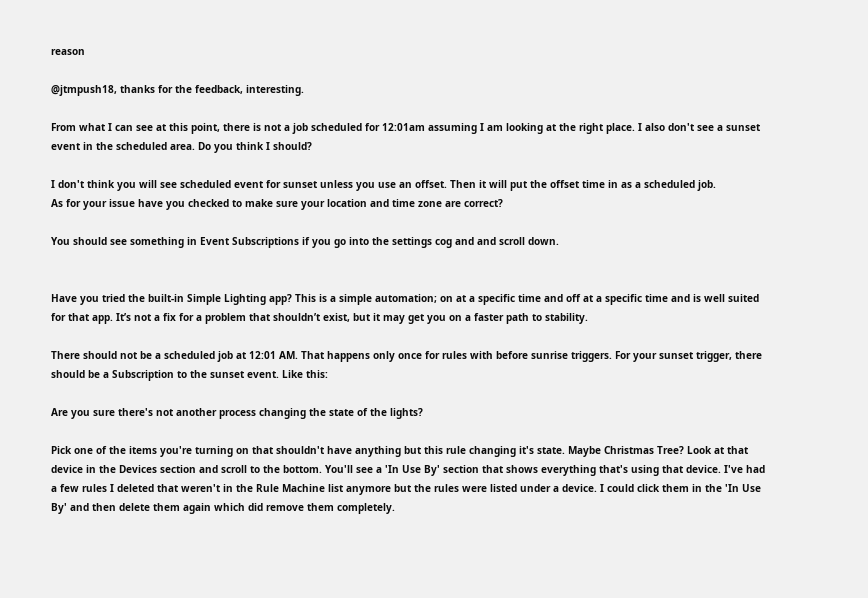reason

@jtmpush18, thanks for the feedback, interesting.

From what I can see at this point, there is not a job scheduled for 12:01am assuming I am looking at the right place. I also don't see a sunset event in the scheduled area. Do you think I should?

I don't think you will see scheduled event for sunset unless you use an offset. Then it will put the offset time in as a scheduled job.
As for your issue have you checked to make sure your location and time zone are correct?

You should see something in Event Subscriptions if you go into the settings cog and and scroll down.


Have you tried the built-in Simple Lighting app? This is a simple automation; on at a specific time and off at a specific time and is well suited for that app. It’s not a fix for a problem that shouldn’t exist, but it may get you on a faster path to stability.

There should not be a scheduled job at 12:01 AM. That happens only once for rules with before sunrise triggers. For your sunset trigger, there should be a Subscription to the sunset event. Like this:

Are you sure there's not another process changing the state of the lights?

Pick one of the items you're turning on that shouldn't have anything but this rule changing it's state. Maybe Christmas Tree? Look at that device in the Devices section and scroll to the bottom. You'll see a 'In Use By' section that shows everything that's using that device. I've had a few rules I deleted that weren't in the Rule Machine list anymore but the rules were listed under a device. I could click them in the 'In Use By' and then delete them again which did remove them completely.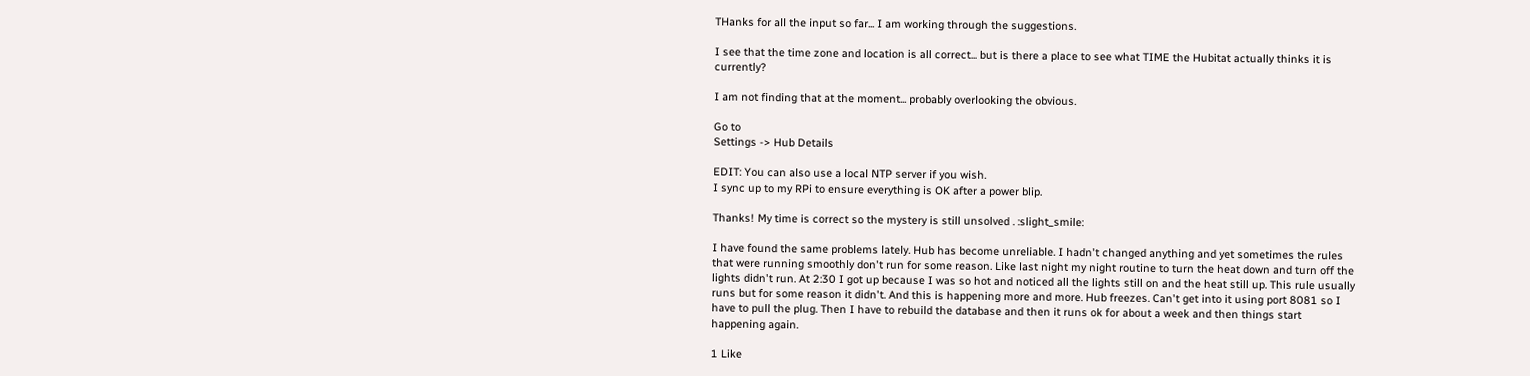THanks for all the input so far... I am working through the suggestions.

I see that the time zone and location is all correct... but is there a place to see what TIME the Hubitat actually thinks it is currently?

I am not finding that at the moment... probably overlooking the obvious.

Go to
Settings -> Hub Details

EDIT: You can also use a local NTP server if you wish.
I sync up to my RPi to ensure everything is OK after a power blip.

Thanks! My time is correct so the mystery is still unsolved . :slight_smile:

I have found the same problems lately. Hub has become unreliable. I hadn't changed anything and yet sometimes the rules that were running smoothly don't run for some reason. Like last night my night routine to turn the heat down and turn off the lights didn't run. At 2:30 I got up because I was so hot and noticed all the lights still on and the heat still up. This rule usually runs but for some reason it didn't. And this is happening more and more. Hub freezes. Can't get into it using port 8081 so I have to pull the plug. Then I have to rebuild the database and then it runs ok for about a week and then things start happening again.

1 Like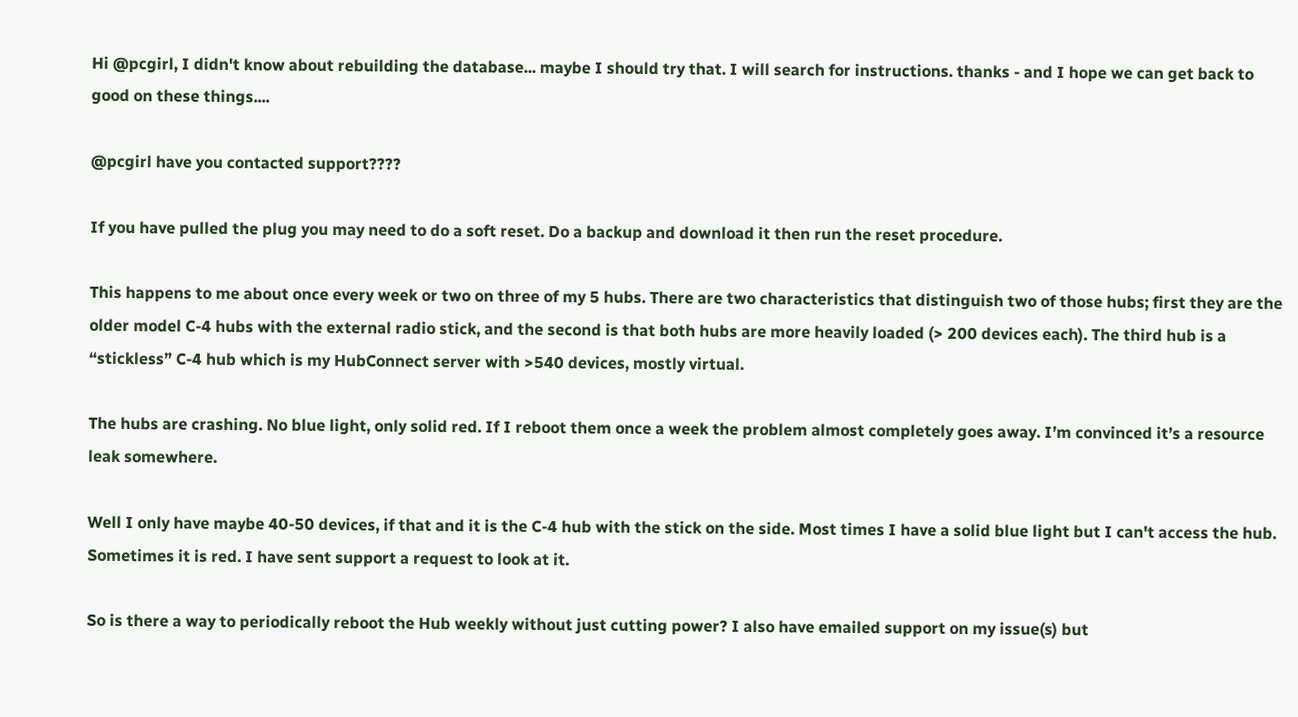Hi @pcgirl, I didn't know about rebuilding the database... maybe I should try that. I will search for instructions. thanks - and I hope we can get back to good on these things....

@pcgirl have you contacted support????

If you have pulled the plug you may need to do a soft reset. Do a backup and download it then run the reset procedure.

This happens to me about once every week or two on three of my 5 hubs. There are two characteristics that distinguish two of those hubs; first they are the older model C-4 hubs with the external radio stick, and the second is that both hubs are more heavily loaded (> 200 devices each). The third hub is a “stickless” C-4 hub which is my HubConnect server with >540 devices, mostly virtual.

The hubs are crashing. No blue light, only solid red. If I reboot them once a week the problem almost completely goes away. I’m convinced it’s a resource leak somewhere.

Well I only have maybe 40-50 devices, if that and it is the C-4 hub with the stick on the side. Most times I have a solid blue light but I can't access the hub. Sometimes it is red. I have sent support a request to look at it.

So is there a way to periodically reboot the Hub weekly without just cutting power? I also have emailed support on my issue(s) but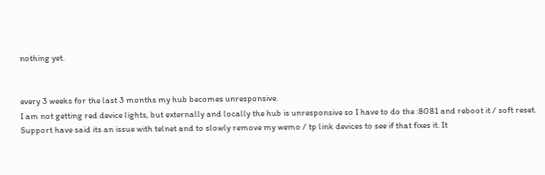nothing yet.


every 3 weeks for the last 3 months my hub becomes unresponsive.
I am not getting red device lights, but externally and locally the hub is unresponsive so I have to do the :8081 and reboot it / soft reset.
Support have said its an issue with telnet and to slowly remove my wemo / tp link devices to see if that fixes it. It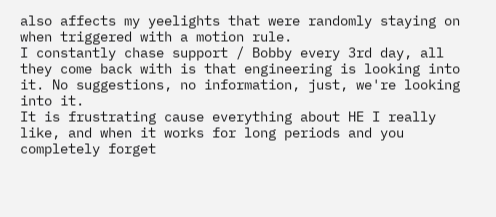also affects my yeelights that were randomly staying on when triggered with a motion rule.
I constantly chase support / Bobby every 3rd day, all they come back with is that engineering is looking into it. No suggestions, no information, just, we're looking into it.
It is frustrating cause everything about HE I really like, and when it works for long periods and you completely forget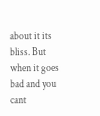about it its bliss. But when it goes bad and you cant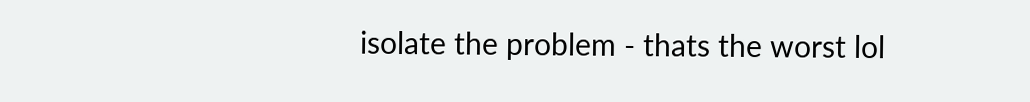isolate the problem - thats the worst lol